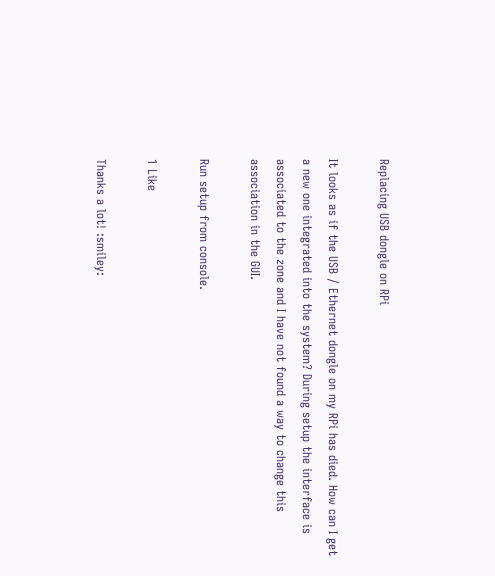Replacing USB dongle on RPi

It looks as if the USB / Ethernet dongle on my RPi has died. How can I get a new one integrated into the system? During setup the interface is associated to the zone and I have not found a way to change this association in the GUI.

Run setup from console.

1 Like

Thanks a lot! :smiley: